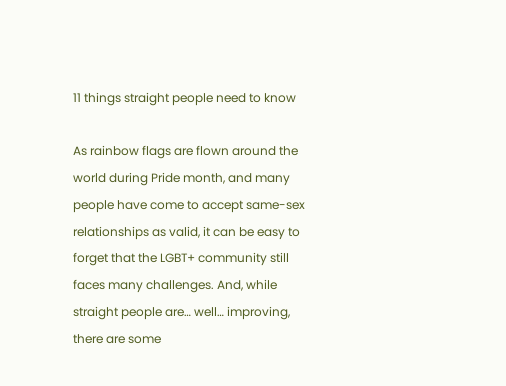11 things straight people need to know

As rainbow flags are flown around the world during Pride month, and many people have come to accept same-sex relationships as valid, it can be easy to forget that the LGBT+ community still faces many challenges. And, while straight people are… well… improving, there are some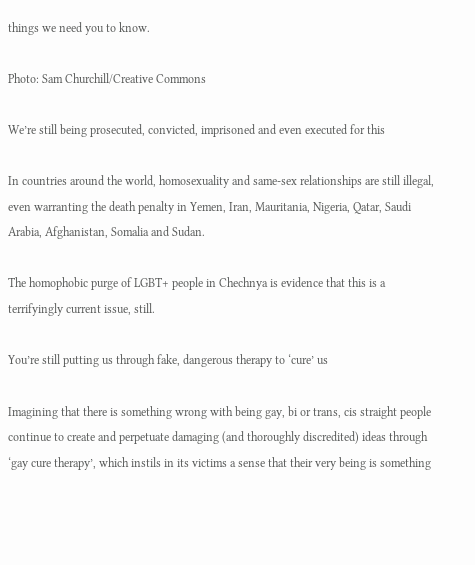things we need you to know.

Photo: Sam Churchill/Creative Commons

We’re still being prosecuted, convicted, imprisoned and even executed for this

In countries around the world, homosexuality and same-sex relationships are still illegal, even warranting the death penalty in Yemen, Iran, Mauritania, Nigeria, Qatar, Saudi Arabia, Afghanistan, Somalia and Sudan.

The homophobic purge of LGBT+ people in Chechnya is evidence that this is a terrifyingly current issue, still.

You’re still putting us through fake, dangerous therapy to ‘cure’ us

Imagining that there is something wrong with being gay, bi or trans, cis straight people continue to create and perpetuate damaging (and thoroughly discredited) ideas through ‘gay cure therapy’, which instils in its victims a sense that their very being is something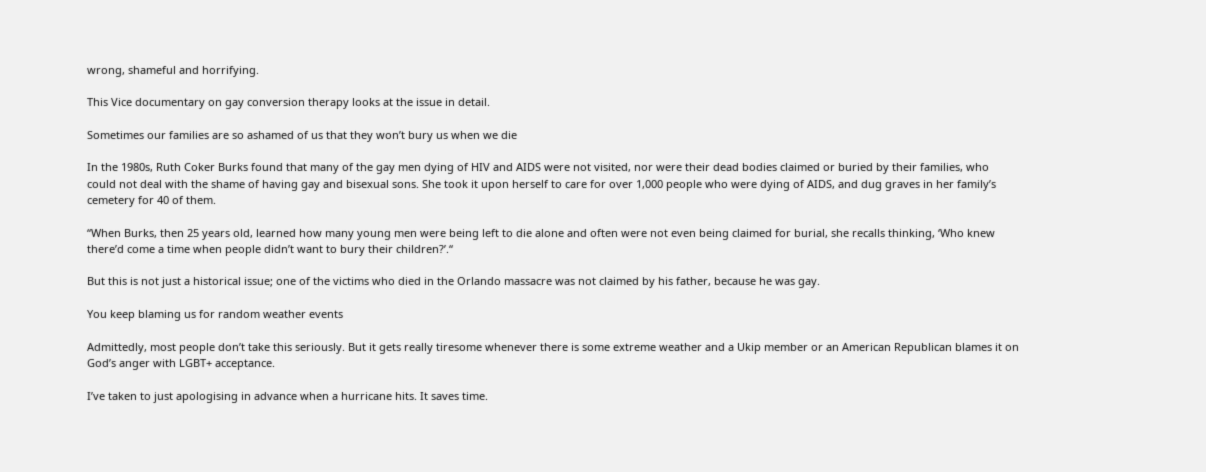wrong, shameful and horrifying.

This Vice documentary on gay conversion therapy looks at the issue in detail.

Sometimes our families are so ashamed of us that they won’t bury us when we die

In the 1980s, Ruth Coker Burks found that many of the gay men dying of HIV and AIDS were not visited, nor were their dead bodies claimed or buried by their families, who could not deal with the shame of having gay and bisexual sons. She took it upon herself to care for over 1,000 people who were dying of AIDS, and dug graves in her family’s cemetery for 40 of them.

“When Burks, then 25 years old, learned how many young men were being left to die alone and often were not even being claimed for burial, she recalls thinking, ‘Who knew there’d come a time when people didn’t want to bury their children?’.“

But this is not just a historical issue; one of the victims who died in the Orlando massacre was not claimed by his father, because he was gay.

You keep blaming us for random weather events

Admittedly, most people don’t take this seriously. But it gets really tiresome whenever there is some extreme weather and a Ukip member or an American Republican blames it on God’s anger with LGBT+ acceptance.

I’ve taken to just apologising in advance when a hurricane hits. It saves time.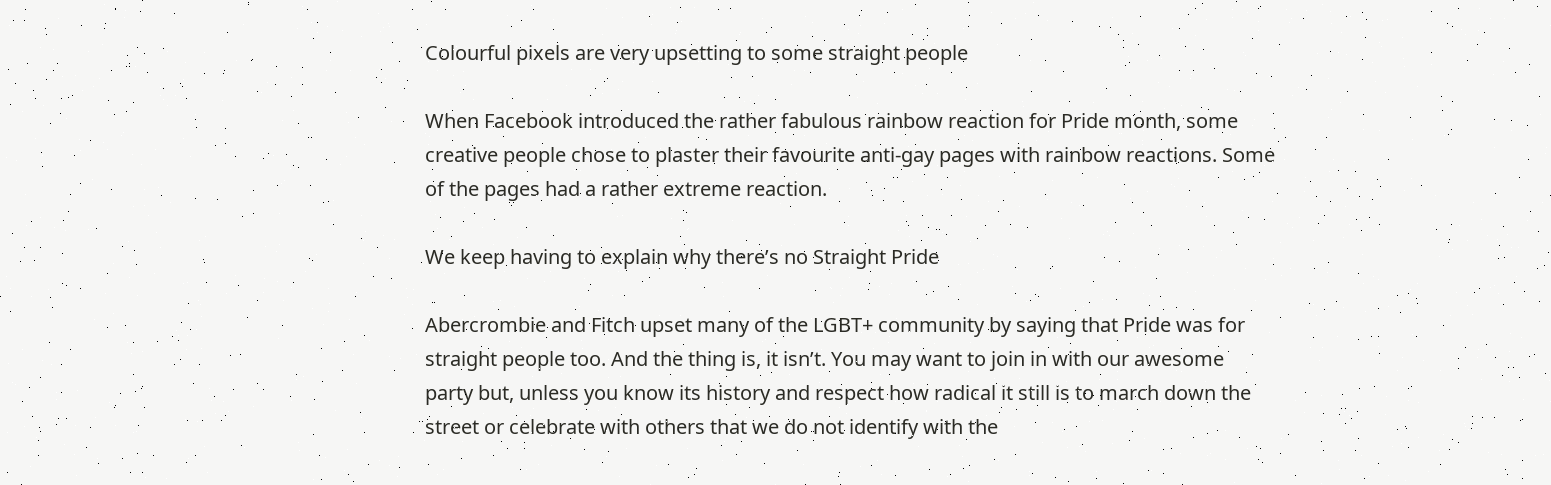Colourful pixels are very upsetting to some straight people

When Facebook introduced the rather fabulous rainbow reaction for Pride month, some creative people chose to plaster their favourite anti-gay pages with rainbow reactions. Some of the pages had a rather extreme reaction.

We keep having to explain why there’s no Straight Pride

Abercrombie and Fitch upset many of the LGBT+ community by saying that Pride was for straight people too. And the thing is, it isn’t. You may want to join in with our awesome party but, unless you know its history and respect how radical it still is to march down the street or celebrate with others that we do not identify with the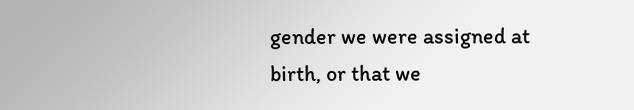gender we were assigned at birth, or that we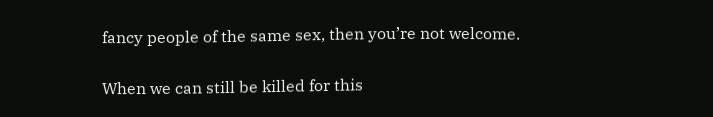fancy people of the same sex, then you’re not welcome.

When we can still be killed for this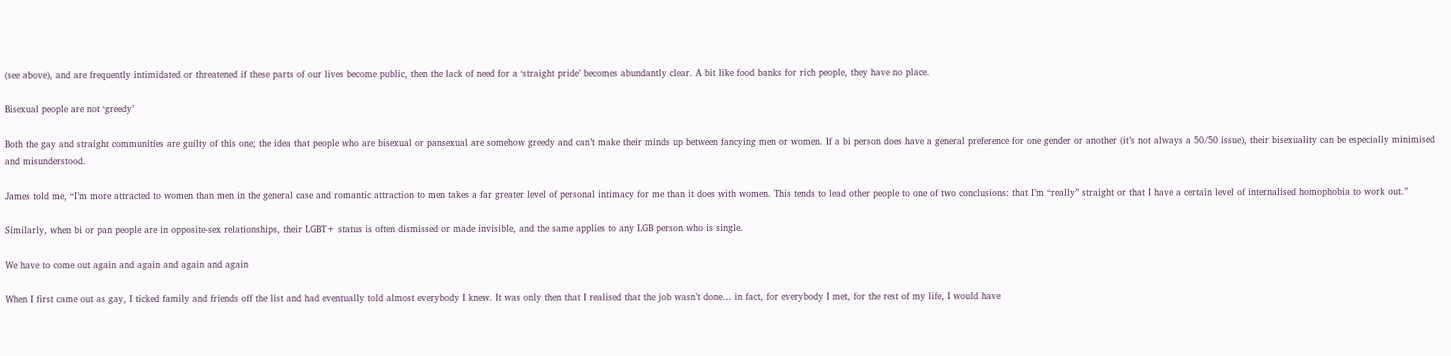(see above), and are frequently intimidated or threatened if these parts of our lives become public, then the lack of need for a ‘straight pride’ becomes abundantly clear. A bit like food banks for rich people, they have no place.

Bisexual people are not ‘greedy’

Both the gay and straight communities are guilty of this one; the idea that people who are bisexual or pansexual are somehow greedy and can’t make their minds up between fancying men or women. If a bi person does have a general preference for one gender or another (it’s not always a 50/50 issue), their bisexuality can be especially minimised and misunderstood.

James told me, “I’m more attracted to women than men in the general case and romantic attraction to men takes a far greater level of personal intimacy for me than it does with women. This tends to lead other people to one of two conclusions: that I’m “really” straight or that I have a certain level of internalised homophobia to work out.”

Similarly, when bi or pan people are in opposite-sex relationships, their LGBT+ status is often dismissed or made invisible, and the same applies to any LGB person who is single.

We have to come out again and again and again and again

When I first came out as gay, I ticked family and friends off the list and had eventually told almost everybody I knew. It was only then that I realised that the job wasn’t done… in fact, for everybody I met, for the rest of my life, I would have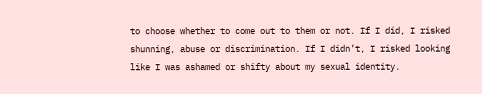to choose whether to come out to them or not. If I did, I risked shunning, abuse or discrimination. If I didn’t, I risked looking like I was ashamed or shifty about my sexual identity.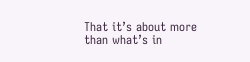That it’s about more than what’s in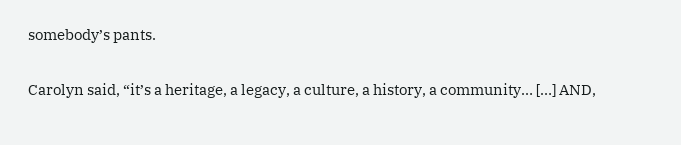somebody’s pants.

Carolyn said, “it’s a heritage, a legacy, a culture, a history, a community… […] AND,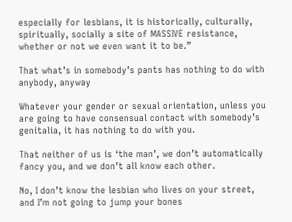especially for lesbians, it is historically, culturally, spiritually, socially a site of MASSIVE resistance, whether or not we even want it to be.”

That what’s in somebody’s pants has nothing to do with anybody, anyway

Whatever your gender or sexual orientation, unless you are going to have consensual contact with somebody’s genitalia, it has nothing to do with you.

That neither of us is ‘the man’, we don’t automatically fancy you, and we don’t all know each other.

No, I don’t know the lesbian who lives on your street, and I’m not going to jump your bones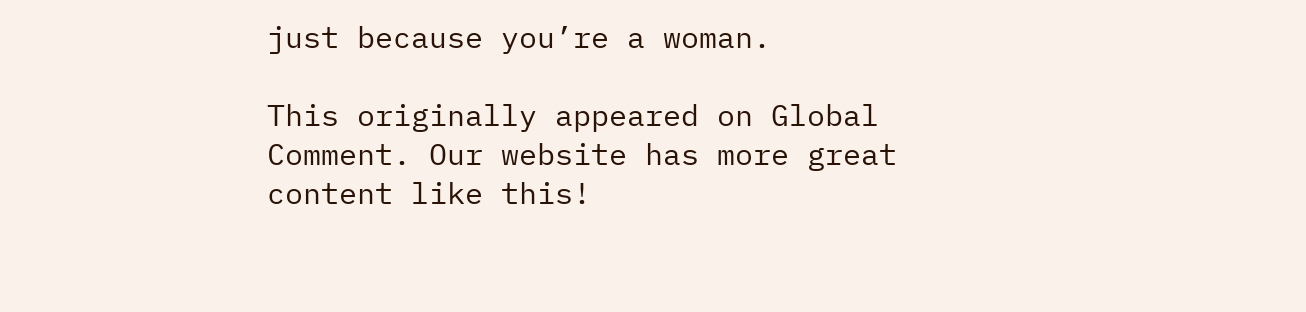just because you’re a woman.

This originally appeared on Global Comment. Our website has more great content like this!